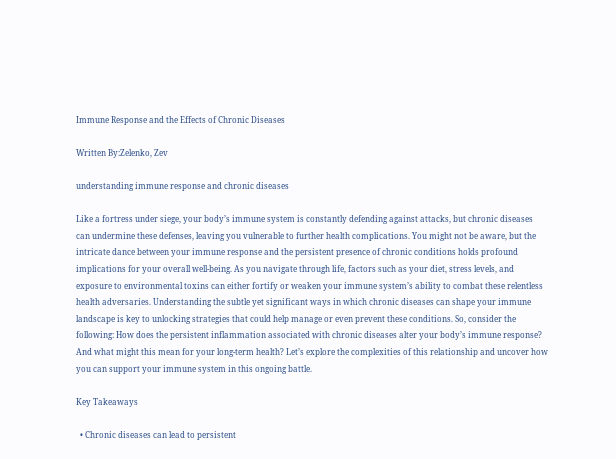Immune Response and the Effects of Chronic Diseases

Written By:Zelenko, Zev

understanding immune response and chronic diseases

Like a fortress under siege, your body’s immune system is constantly defending against attacks, but chronic diseases can undermine these defenses, leaving you vulnerable to further health complications. You might not be aware, but the intricate dance between your immune response and the persistent presence of chronic conditions holds profound implications for your overall well-being. As you navigate through life, factors such as your diet, stress levels, and exposure to environmental toxins can either fortify or weaken your immune system’s ability to combat these relentless health adversaries. Understanding the subtle yet significant ways in which chronic diseases can shape your immune landscape is key to unlocking strategies that could help manage or even prevent these conditions. So, consider the following: How does the persistent inflammation associated with chronic diseases alter your body’s immune response? And what might this mean for your long-term health? Let’s explore the complexities of this relationship and uncover how you can support your immune system in this ongoing battle.

Key Takeaways

  • Chronic diseases can lead to persistent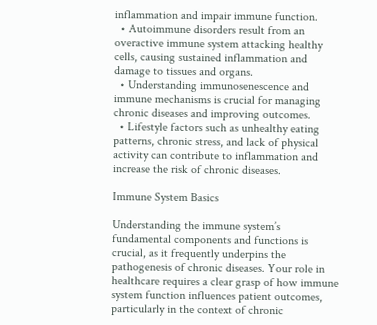inflammation and impair immune function.
  • Autoimmune disorders result from an overactive immune system attacking healthy cells, causing sustained inflammation and damage to tissues and organs.
  • Understanding immunosenescence and immune mechanisms is crucial for managing chronic diseases and improving outcomes.
  • Lifestyle factors such as unhealthy eating patterns, chronic stress, and lack of physical activity can contribute to inflammation and increase the risk of chronic diseases.

Immune System Basics

Understanding the immune system’s fundamental components and functions is crucial, as it frequently underpins the pathogenesis of chronic diseases. Your role in healthcare requires a clear grasp of how immune system function influences patient outcomes, particularly in the context of chronic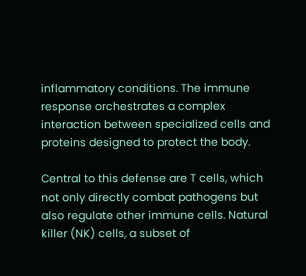inflammatory conditions. The immune response orchestrates a complex interaction between specialized cells and proteins designed to protect the body.

Central to this defense are T cells, which not only directly combat pathogens but also regulate other immune cells. Natural killer (NK) cells, a subset of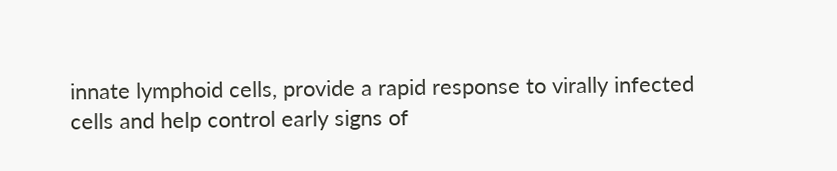innate lymphoid cells, provide a rapid response to virally infected cells and help control early signs of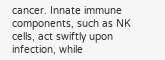cancer. Innate immune components, such as NK cells, act swiftly upon infection, while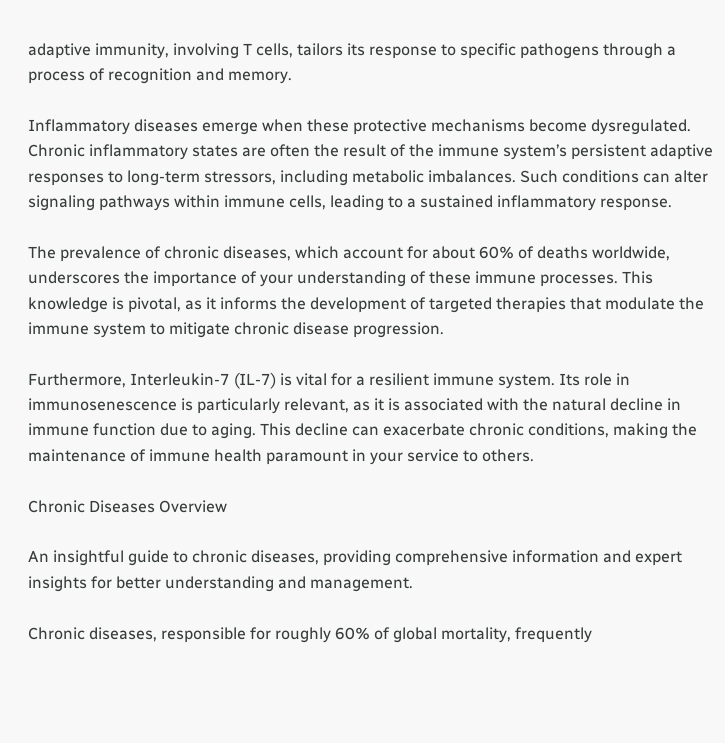adaptive immunity, involving T cells, tailors its response to specific pathogens through a process of recognition and memory.

Inflammatory diseases emerge when these protective mechanisms become dysregulated. Chronic inflammatory states are often the result of the immune system’s persistent adaptive responses to long-term stressors, including metabolic imbalances. Such conditions can alter signaling pathways within immune cells, leading to a sustained inflammatory response.

The prevalence of chronic diseases, which account for about 60% of deaths worldwide, underscores the importance of your understanding of these immune processes. This knowledge is pivotal, as it informs the development of targeted therapies that modulate the immune system to mitigate chronic disease progression.

Furthermore, Interleukin-7 (IL-7) is vital for a resilient immune system. Its role in immunosenescence is particularly relevant, as it is associated with the natural decline in immune function due to aging. This decline can exacerbate chronic conditions, making the maintenance of immune health paramount in your service to others.

Chronic Diseases Overview

An insightful guide to chronic diseases, providing comprehensive information and expert insights for better understanding and management.

Chronic diseases, responsible for roughly 60% of global mortality, frequently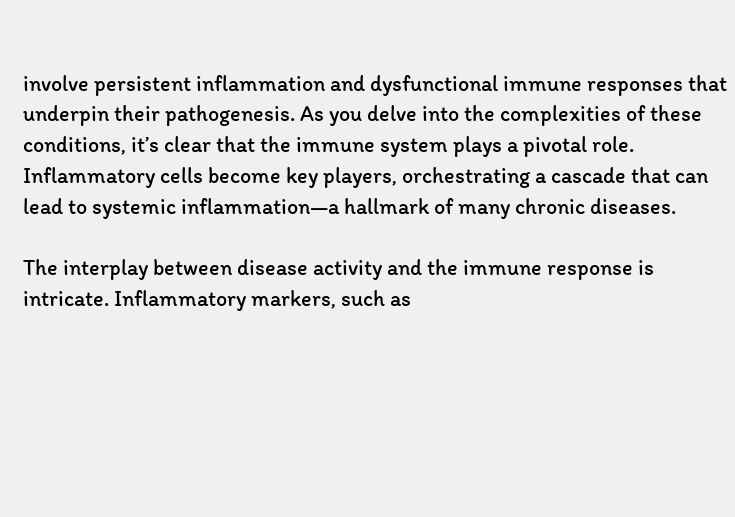involve persistent inflammation and dysfunctional immune responses that underpin their pathogenesis. As you delve into the complexities of these conditions, it’s clear that the immune system plays a pivotal role. Inflammatory cells become key players, orchestrating a cascade that can lead to systemic inflammation—a hallmark of many chronic diseases.

The interplay between disease activity and the immune response is intricate. Inflammatory markers, such as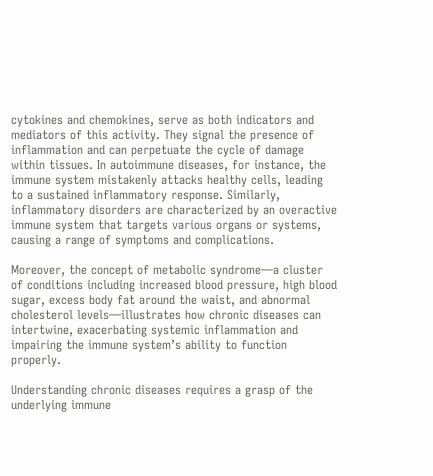cytokines and chemokines, serve as both indicators and mediators of this activity. They signal the presence of inflammation and can perpetuate the cycle of damage within tissues. In autoimmune diseases, for instance, the immune system mistakenly attacks healthy cells, leading to a sustained inflammatory response. Similarly, inflammatory disorders are characterized by an overactive immune system that targets various organs or systems, causing a range of symptoms and complications.

Moreover, the concept of metabolic syndrome—a cluster of conditions including increased blood pressure, high blood sugar, excess body fat around the waist, and abnormal cholesterol levels—illustrates how chronic diseases can intertwine, exacerbating systemic inflammation and impairing the immune system’s ability to function properly.

Understanding chronic diseases requires a grasp of the underlying immune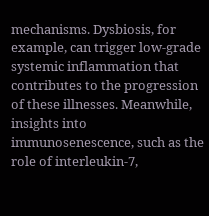mechanisms. Dysbiosis, for example, can trigger low-grade systemic inflammation that contributes to the progression of these illnesses. Meanwhile, insights into immunosenescence, such as the role of interleukin-7,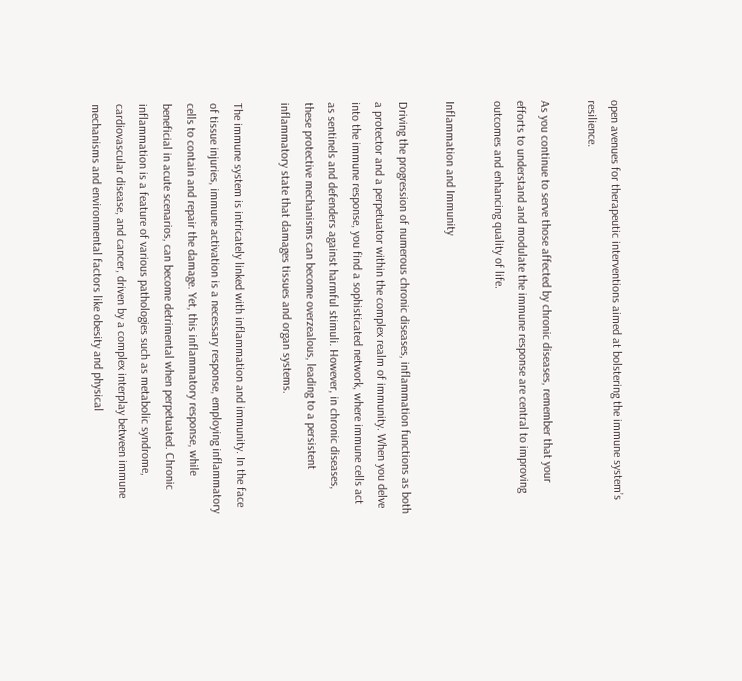open avenues for therapeutic interventions aimed at bolstering the immune system’s resilience.

As you continue to serve those affected by chronic diseases, remember that your efforts to understand and modulate the immune response are central to improving outcomes and enhancing quality of life.

Inflammation and Immunity

Driving the progression of numerous chronic diseases, inflammation functions as both a protector and a perpetuator within the complex realm of immunity. When you delve into the immune response, you find a sophisticated network, where immune cells act as sentinels and defenders against harmful stimuli. However, in chronic diseases, these protective mechanisms can become overzealous, leading to a persistent inflammatory state that damages tissues and organ systems.

The immune system is intricately linked with inflammation and immunity. In the face of tissue injuries, immune activation is a necessary response, employing inflammatory cells to contain and repair the damage. Yet, this inflammatory response, while beneficial in acute scenarios, can become detrimental when perpetuated. Chronic inflammation is a feature of various pathologies such as metabolic syndrome, cardiovascular disease, and cancer, driven by a complex interplay between immune mechanisms and environmental factors like obesity and physical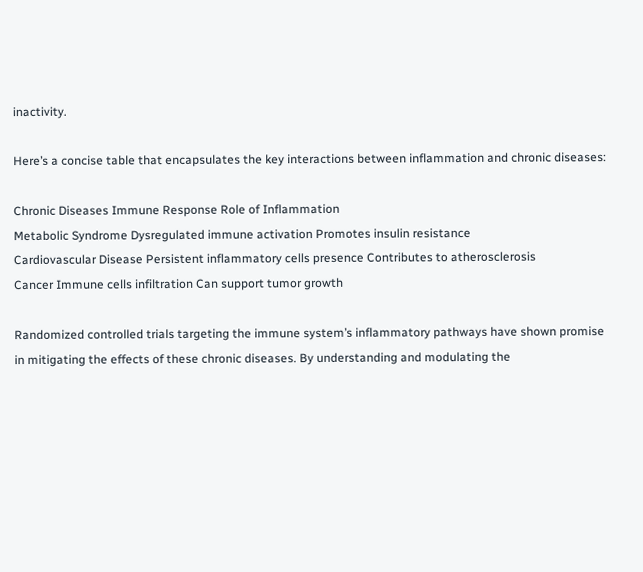inactivity.

Here’s a concise table that encapsulates the key interactions between inflammation and chronic diseases:

Chronic Diseases Immune Response Role of Inflammation
Metabolic Syndrome Dysregulated immune activation Promotes insulin resistance
Cardiovascular Disease Persistent inflammatory cells presence Contributes to atherosclerosis
Cancer Immune cells infiltration Can support tumor growth

Randomized controlled trials targeting the immune system’s inflammatory pathways have shown promise in mitigating the effects of these chronic diseases. By understanding and modulating the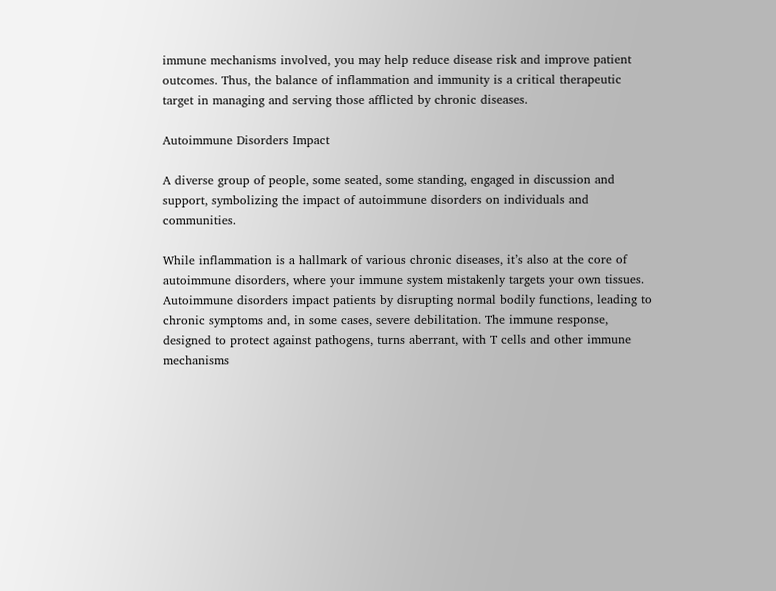immune mechanisms involved, you may help reduce disease risk and improve patient outcomes. Thus, the balance of inflammation and immunity is a critical therapeutic target in managing and serving those afflicted by chronic diseases.

Autoimmune Disorders Impact

A diverse group of people, some seated, some standing, engaged in discussion and support, symbolizing the impact of autoimmune disorders on individuals and communities.

While inflammation is a hallmark of various chronic diseases, it’s also at the core of autoimmune disorders, where your immune system mistakenly targets your own tissues. Autoimmune disorders impact patients by disrupting normal bodily functions, leading to chronic symptoms and, in some cases, severe debilitation. The immune response, designed to protect against pathogens, turns aberrant, with T cells and other immune mechanisms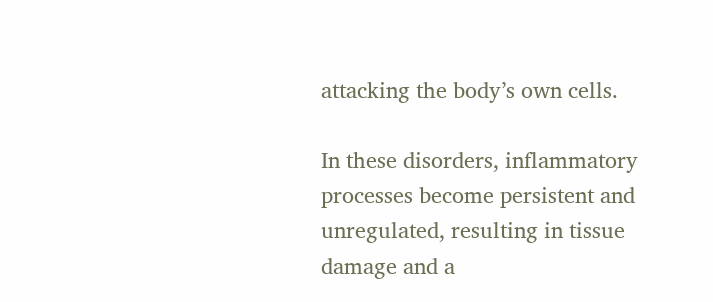attacking the body’s own cells.

In these disorders, inflammatory processes become persistent and unregulated, resulting in tissue damage and a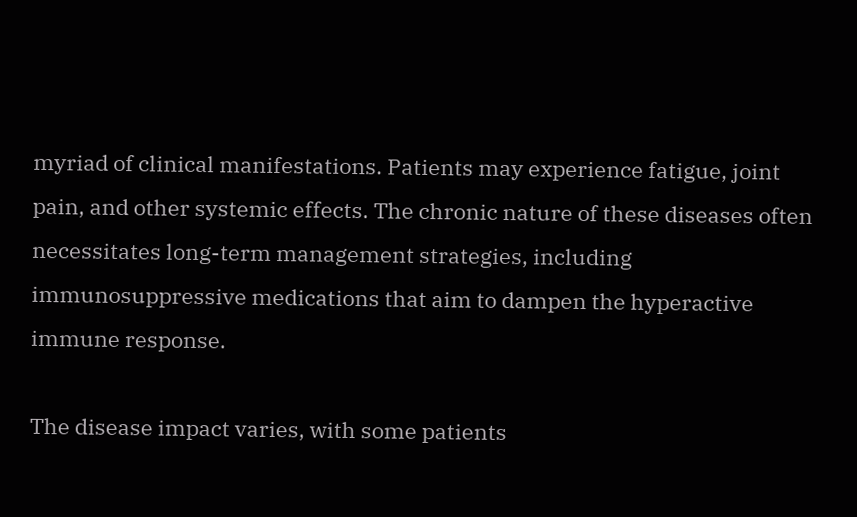myriad of clinical manifestations. Patients may experience fatigue, joint pain, and other systemic effects. The chronic nature of these diseases often necessitates long-term management strategies, including immunosuppressive medications that aim to dampen the hyperactive immune response.

The disease impact varies, with some patients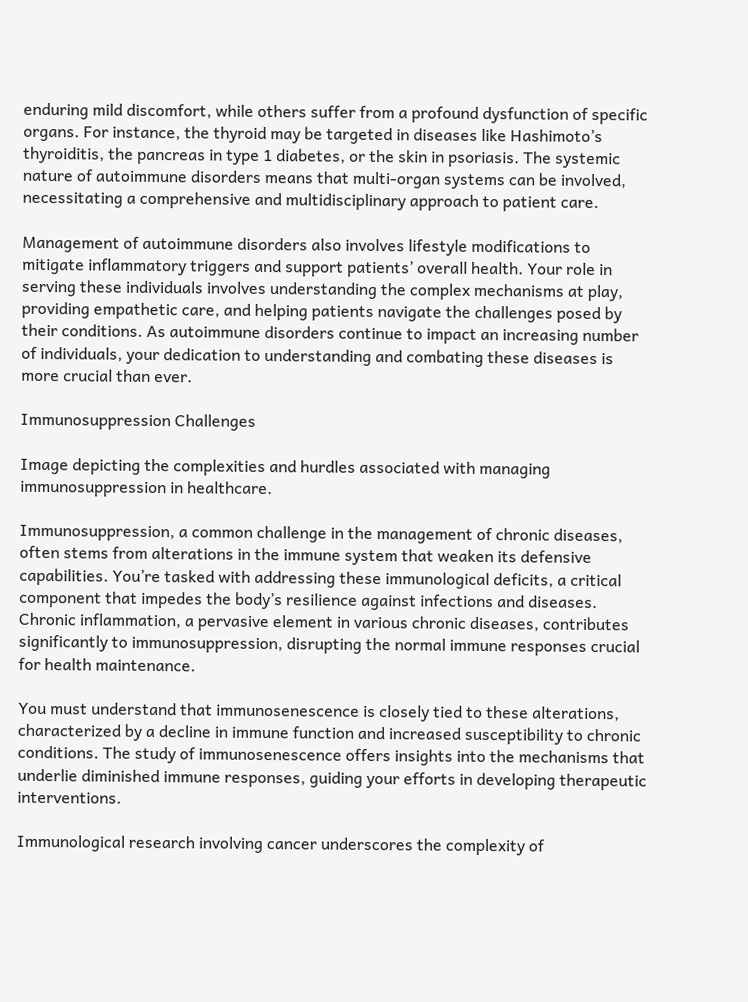enduring mild discomfort, while others suffer from a profound dysfunction of specific organs. For instance, the thyroid may be targeted in diseases like Hashimoto’s thyroiditis, the pancreas in type 1 diabetes, or the skin in psoriasis. The systemic nature of autoimmune disorders means that multi-organ systems can be involved, necessitating a comprehensive and multidisciplinary approach to patient care.

Management of autoimmune disorders also involves lifestyle modifications to mitigate inflammatory triggers and support patients’ overall health. Your role in serving these individuals involves understanding the complex mechanisms at play, providing empathetic care, and helping patients navigate the challenges posed by their conditions. As autoimmune disorders continue to impact an increasing number of individuals, your dedication to understanding and combating these diseases is more crucial than ever.

Immunosuppression Challenges

Image depicting the complexities and hurdles associated with managing immunosuppression in healthcare.

Immunosuppression, a common challenge in the management of chronic diseases, often stems from alterations in the immune system that weaken its defensive capabilities. You’re tasked with addressing these immunological deficits, a critical component that impedes the body’s resilience against infections and diseases. Chronic inflammation, a pervasive element in various chronic diseases, contributes significantly to immunosuppression, disrupting the normal immune responses crucial for health maintenance.

You must understand that immunosenescence is closely tied to these alterations, characterized by a decline in immune function and increased susceptibility to chronic conditions. The study of immunosenescence offers insights into the mechanisms that underlie diminished immune responses, guiding your efforts in developing therapeutic interventions.

Immunological research involving cancer underscores the complexity of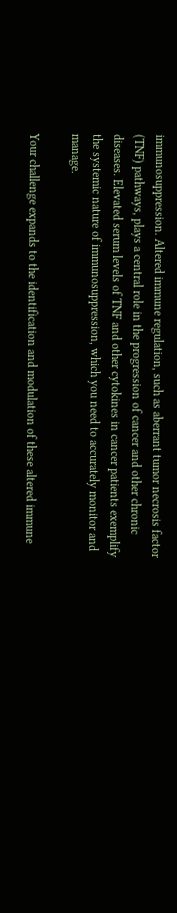immunosuppression. Altered immune regulation, such as aberrant tumor necrosis factor (TNF) pathways, plays a central role in the progression of cancer and other chronic diseases. Elevated serum levels of TNF and other cytokines in cancer patients exemplify the systemic nature of immunosuppression, which you need to accurately monitor and manage.

Your challenge expands to the identification and modulation of these altered immune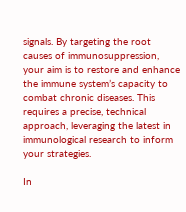signals. By targeting the root causes of immunosuppression, your aim is to restore and enhance the immune system’s capacity to combat chronic diseases. This requires a precise, technical approach, leveraging the latest in immunological research to inform your strategies.

In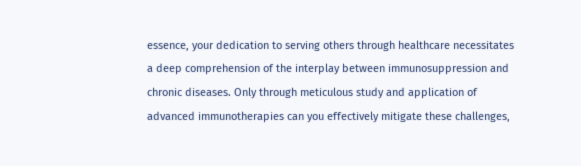essence, your dedication to serving others through healthcare necessitates a deep comprehension of the interplay between immunosuppression and chronic diseases. Only through meticulous study and application of advanced immunotherapies can you effectively mitigate these challenges,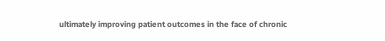ultimately improving patient outcomes in the face of chronic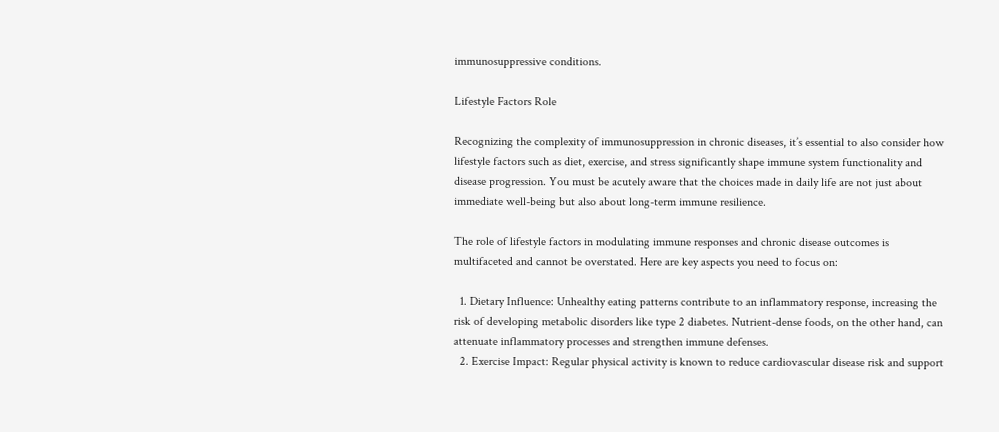immunosuppressive conditions.

Lifestyle Factors Role

Recognizing the complexity of immunosuppression in chronic diseases, it’s essential to also consider how lifestyle factors such as diet, exercise, and stress significantly shape immune system functionality and disease progression. You must be acutely aware that the choices made in daily life are not just about immediate well-being but also about long-term immune resilience.

The role of lifestyle factors in modulating immune responses and chronic disease outcomes is multifaceted and cannot be overstated. Here are key aspects you need to focus on:

  1. Dietary Influence: Unhealthy eating patterns contribute to an inflammatory response, increasing the risk of developing metabolic disorders like type 2 diabetes. Nutrient-dense foods, on the other hand, can attenuate inflammatory processes and strengthen immune defenses.
  2. Exercise Impact: Regular physical activity is known to reduce cardiovascular disease risk and support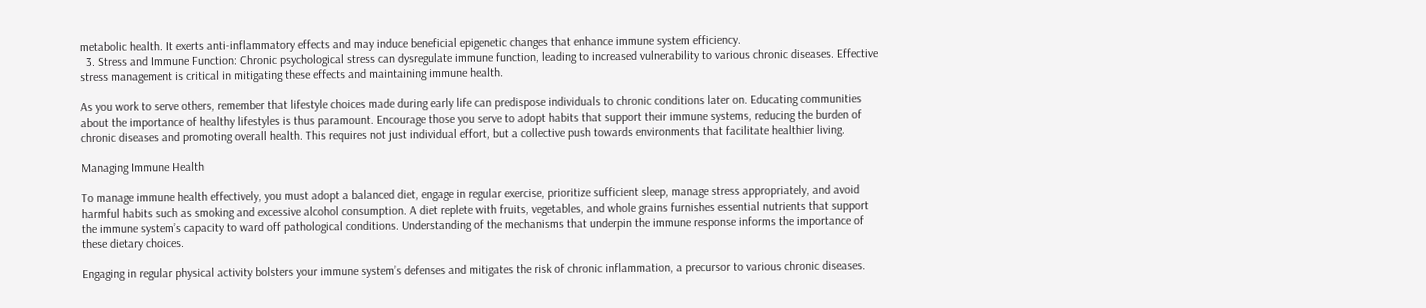metabolic health. It exerts anti-inflammatory effects and may induce beneficial epigenetic changes that enhance immune system efficiency.
  3. Stress and Immune Function: Chronic psychological stress can dysregulate immune function, leading to increased vulnerability to various chronic diseases. Effective stress management is critical in mitigating these effects and maintaining immune health.

As you work to serve others, remember that lifestyle choices made during early life can predispose individuals to chronic conditions later on. Educating communities about the importance of healthy lifestyles is thus paramount. Encourage those you serve to adopt habits that support their immune systems, reducing the burden of chronic diseases and promoting overall health. This requires not just individual effort, but a collective push towards environments that facilitate healthier living.

Managing Immune Health

To manage immune health effectively, you must adopt a balanced diet, engage in regular exercise, prioritize sufficient sleep, manage stress appropriately, and avoid harmful habits such as smoking and excessive alcohol consumption. A diet replete with fruits, vegetables, and whole grains furnishes essential nutrients that support the immune system’s capacity to ward off pathological conditions. Understanding of the mechanisms that underpin the immune response informs the importance of these dietary choices.

Engaging in regular physical activity bolsters your immune system’s defenses and mitigates the risk of chronic inflammation, a precursor to various chronic diseases.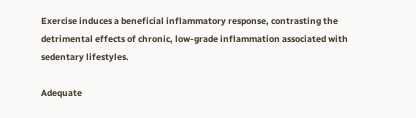Exercise induces a beneficial inflammatory response, contrasting the detrimental effects of chronic, low-grade inflammation associated with sedentary lifestyles.

Adequate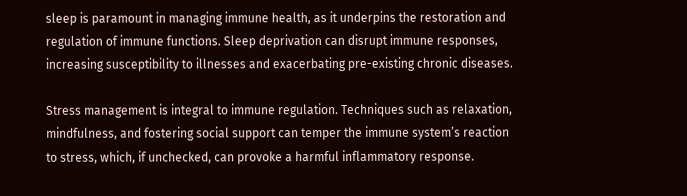sleep is paramount in managing immune health, as it underpins the restoration and regulation of immune functions. Sleep deprivation can disrupt immune responses, increasing susceptibility to illnesses and exacerbating pre-existing chronic diseases.

Stress management is integral to immune regulation. Techniques such as relaxation, mindfulness, and fostering social support can temper the immune system’s reaction to stress, which, if unchecked, can provoke a harmful inflammatory response.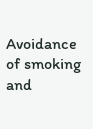Avoidance of smoking and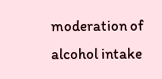moderation of alcohol intake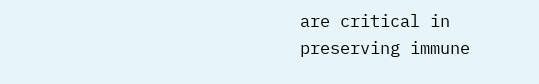are critical in preserving immune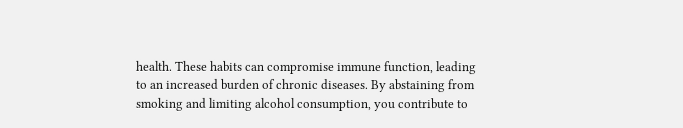health. These habits can compromise immune function, leading to an increased burden of chronic diseases. By abstaining from smoking and limiting alcohol consumption, you contribute to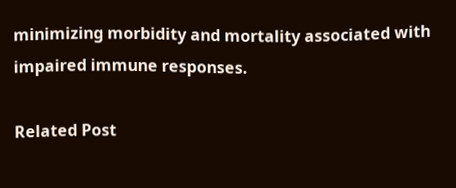minimizing morbidity and mortality associated with impaired immune responses.

Related Post